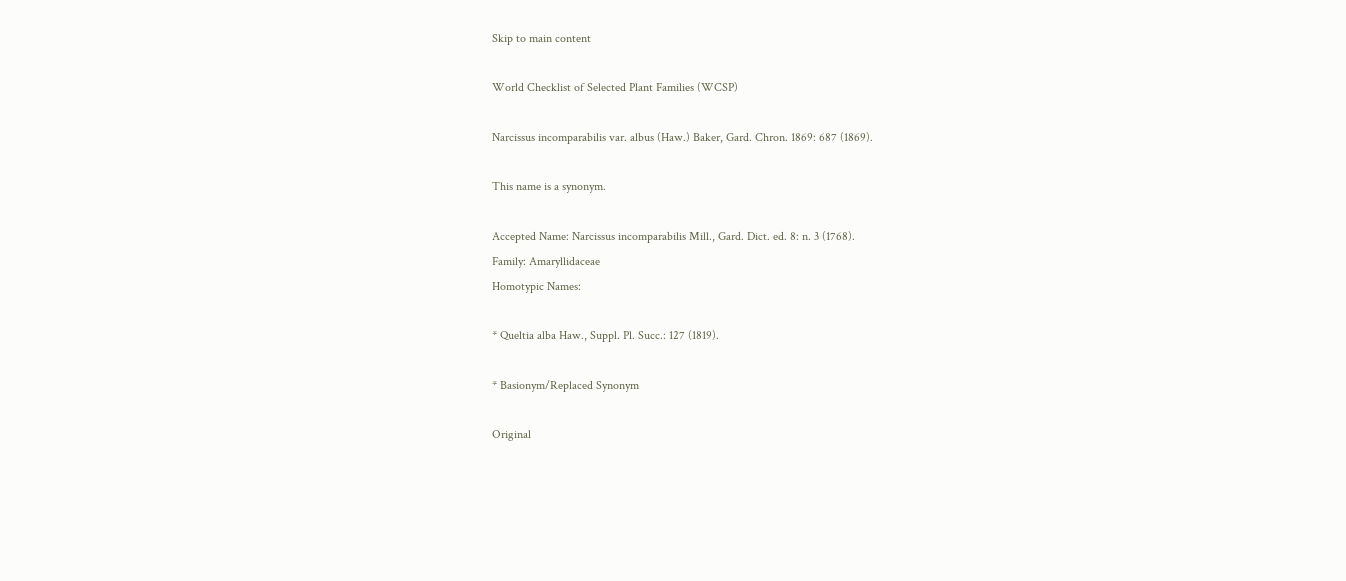Skip to main content

World Checklist of Selected Plant Families (WCSP)

Narcissus incomparabilis var. albus (Haw.) Baker, Gard. Chron. 1869: 687 (1869).

This name is a synonym.

Accepted Name: Narcissus incomparabilis Mill., Gard. Dict. ed. 8: n. 3 (1768).
Family: Amaryllidaceae
Homotypic Names:

* Queltia alba Haw., Suppl. Pl. Succ.: 127 (1819).

* Basionym/Replaced Synonym

Original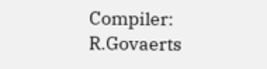Compiler: R.Govaerts